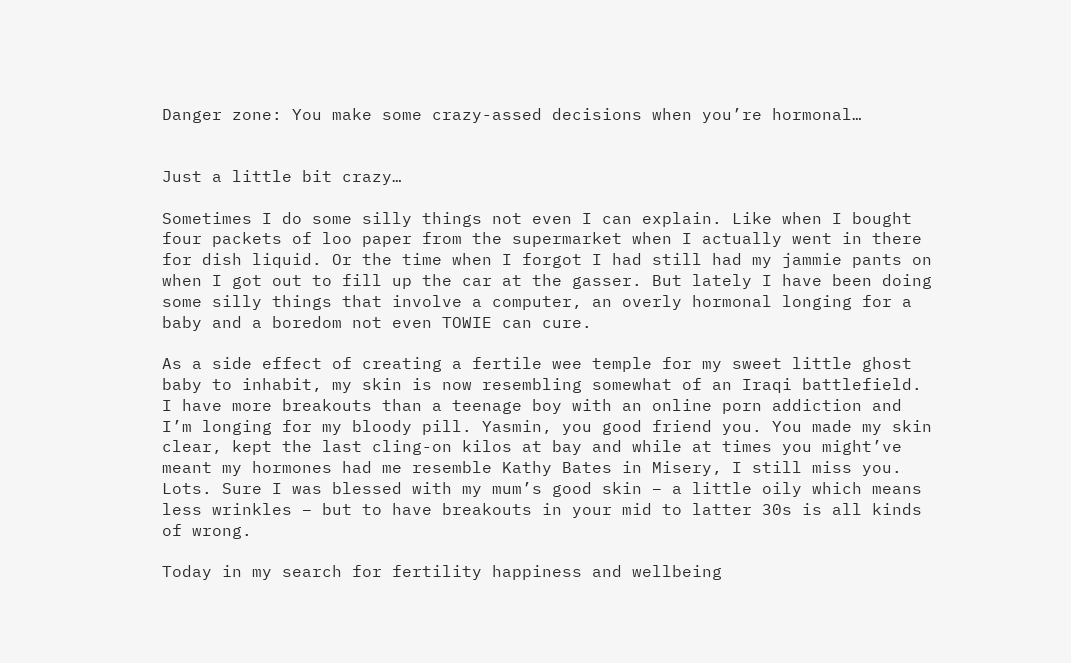Danger zone: You make some crazy-assed decisions when you’re hormonal…


Just a little bit crazy…

Sometimes I do some silly things not even I can explain. Like when I bought four packets of loo paper from the supermarket when I actually went in there for dish liquid. Or the time when I forgot I had still had my jammie pants on when I got out to fill up the car at the gasser. But lately I have been doing some silly things that involve a computer, an overly hormonal longing for a baby and a boredom not even TOWIE can cure.

As a side effect of creating a fertile wee temple for my sweet little ghost baby to inhabit, my skin is now resembling somewhat of an Iraqi battlefield. I have more breakouts than a teenage boy with an online porn addiction and I’m longing for my bloody pill. Yasmin, you good friend you. You made my skin clear, kept the last cling-on kilos at bay and while at times you might’ve meant my hormones had me resemble Kathy Bates in Misery, I still miss you. Lots. Sure I was blessed with my mum’s good skin – a little oily which means less wrinkles – but to have breakouts in your mid to latter 30s is all kinds of wrong.

Today in my search for fertility happiness and wellbeing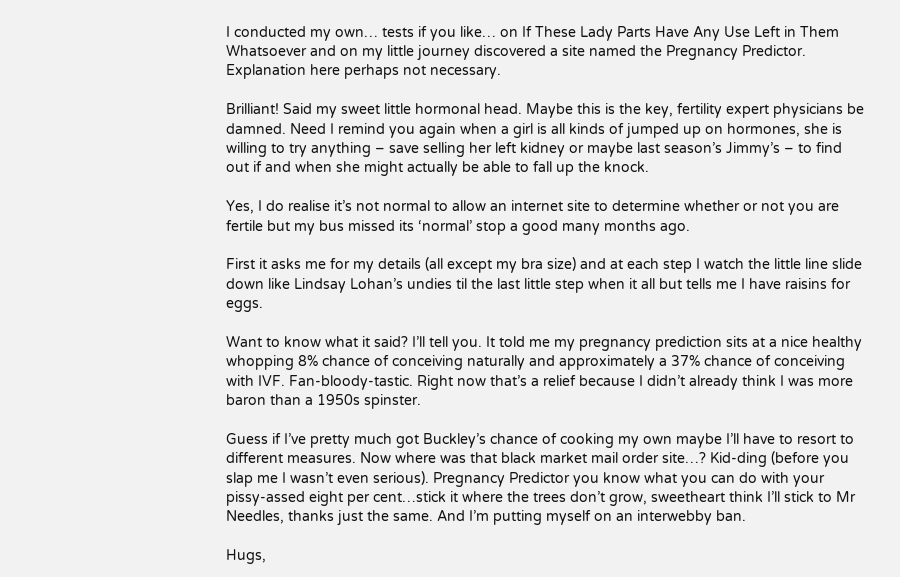I conducted my own… tests if you like… on If These Lady Parts Have Any Use Left in Them Whatsoever and on my little journey discovered a site named the Pregnancy Predictor. Explanation here perhaps not necessary.

Brilliant! Said my sweet little hormonal head. Maybe this is the key, fertility expert physicians be damned. Need I remind you again when a girl is all kinds of jumped up on hormones, she is willing to try anything – save selling her left kidney or maybe last season’s Jimmy’s – to find out if and when she might actually be able to fall up the knock.

Yes, I do realise it’s not normal to allow an internet site to determine whether or not you are fertile but my bus missed its ‘normal’ stop a good many months ago.

First it asks me for my details (all except my bra size) and at each step I watch the little line slide down like Lindsay Lohan’s undies til the last little step when it all but tells me I have raisins for eggs.

Want to know what it said? I’ll tell you. It told me my pregnancy prediction sits at a nice healthy whopping 8% chance of conceiving naturally and approximately a 37% chance of conceiving with IVF. Fan-bloody-tastic. Right now that’s a relief because I didn’t already think I was more baron than a 1950s spinster.

Guess if I’ve pretty much got Buckley’s chance of cooking my own maybe I’ll have to resort to different measures. Now where was that black market mail order site…? Kid-ding (before you slap me I wasn’t even serious). Pregnancy Predictor you know what you can do with your pissy-assed eight per cent…stick it where the trees don’t grow, sweetheart think I’ll stick to Mr Needles, thanks just the same. And I’m putting myself on an interwebby ban.

Hugs,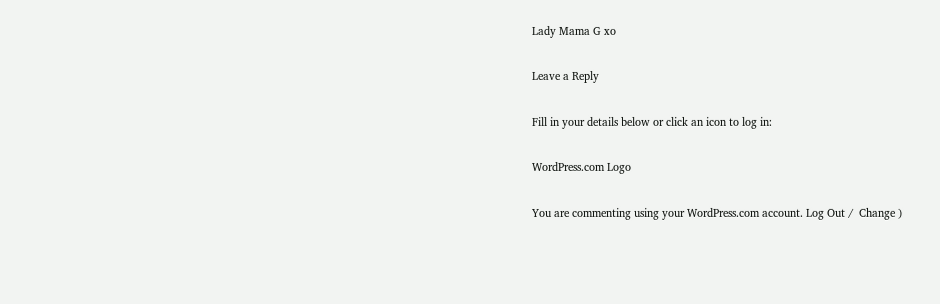Lady Mama G xo

Leave a Reply

Fill in your details below or click an icon to log in:

WordPress.com Logo

You are commenting using your WordPress.com account. Log Out /  Change )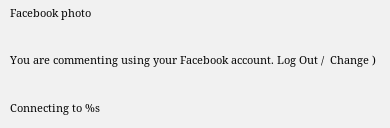Facebook photo

You are commenting using your Facebook account. Log Out /  Change )

Connecting to %s